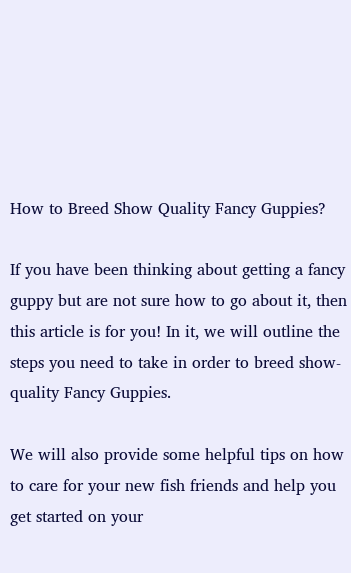How to Breed Show Quality Fancy Guppies?

If you have been thinking about getting a fancy guppy but are not sure how to go about it, then this article is for you! In it, we will outline the steps you need to take in order to breed show-quality Fancy Guppies.

We will also provide some helpful tips on how to care for your new fish friends and help you get started on your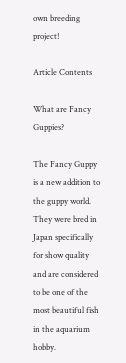own breeding project!

Article Contents

What are Fancy Guppies?

The Fancy Guppy is a new addition to the guppy world. They were bred in Japan specifically for show quality and are considered to be one of the most beautiful fish in the aquarium hobby.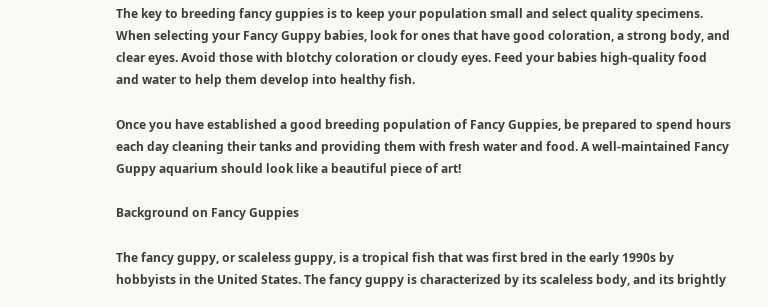The key to breeding fancy guppies is to keep your population small and select quality specimens. When selecting your Fancy Guppy babies, look for ones that have good coloration, a strong body, and clear eyes. Avoid those with blotchy coloration or cloudy eyes. Feed your babies high-quality food and water to help them develop into healthy fish.

Once you have established a good breeding population of Fancy Guppies, be prepared to spend hours each day cleaning their tanks and providing them with fresh water and food. A well-maintained Fancy Guppy aquarium should look like a beautiful piece of art!

Background on Fancy Guppies

The fancy guppy, or scaleless guppy, is a tropical fish that was first bred in the early 1990s by hobbyists in the United States. The fancy guppy is characterized by its scaleless body, and its brightly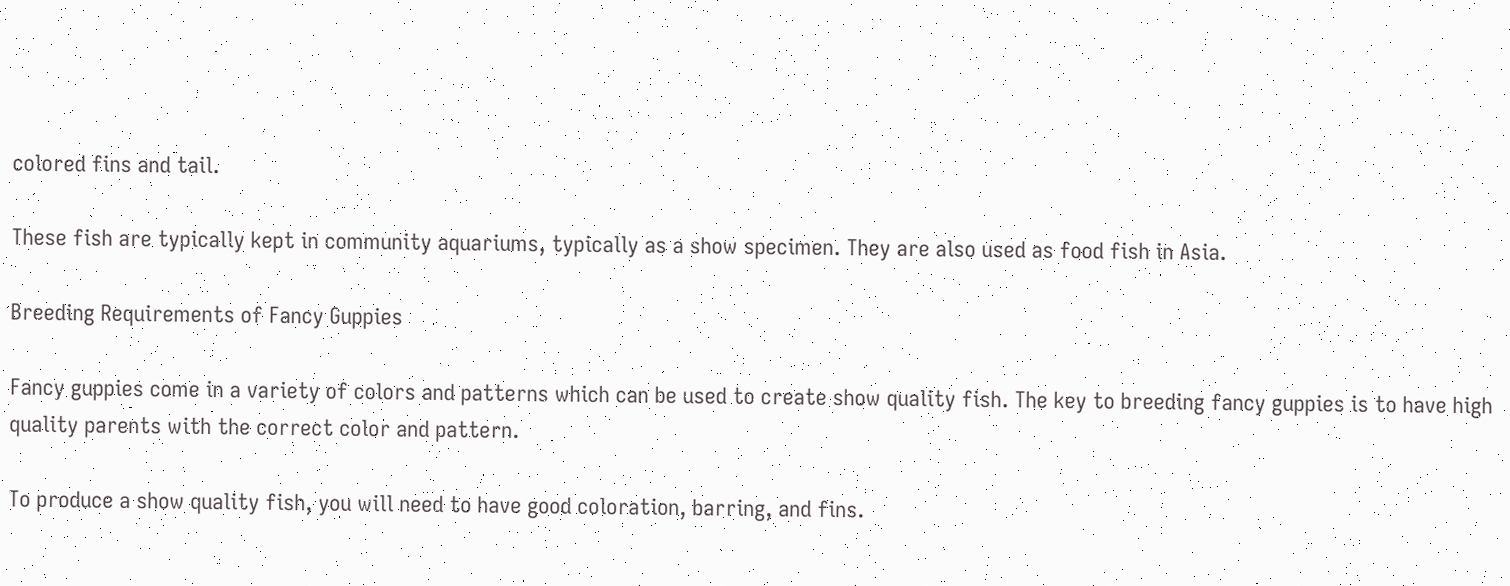colored fins and tail.

These fish are typically kept in community aquariums, typically as a show specimen. They are also used as food fish in Asia.

Breeding Requirements of Fancy Guppies

Fancy guppies come in a variety of colors and patterns which can be used to create show quality fish. The key to breeding fancy guppies is to have high quality parents with the correct color and pattern.

To produce a show quality fish, you will need to have good coloration, barring, and fins.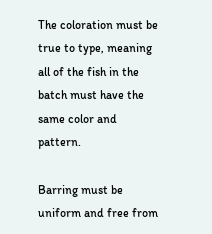The coloration must be true to type, meaning all of the fish in the batch must have the same color and pattern.

Barring must be uniform and free from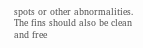spots or other abnormalities. The fins should also be clean and free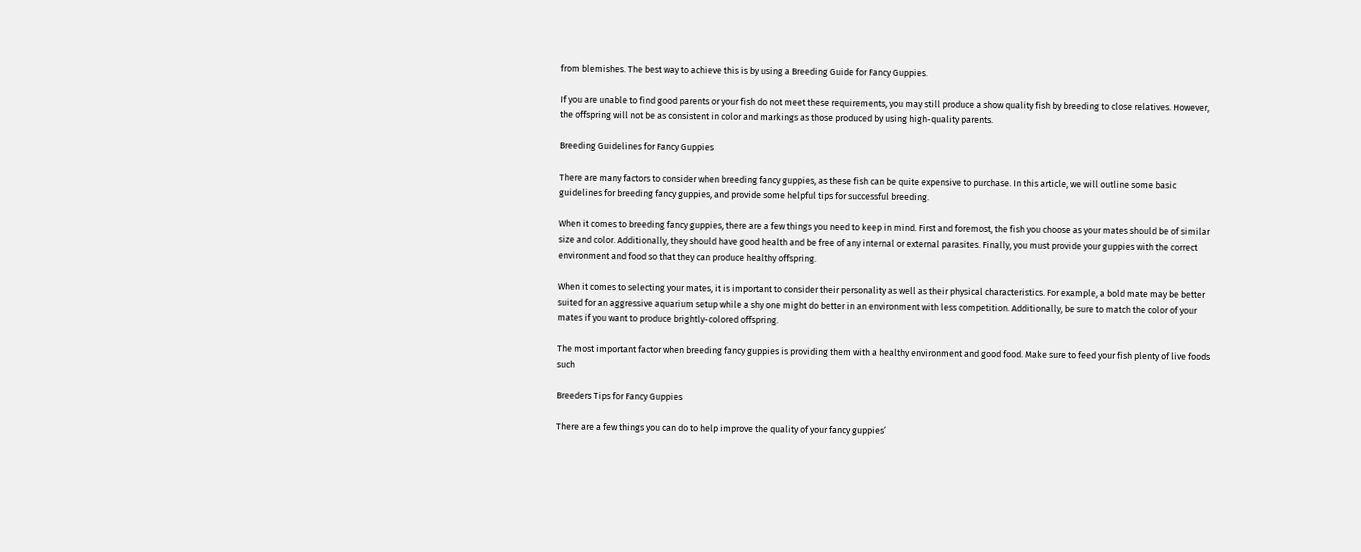from blemishes. The best way to achieve this is by using a Breeding Guide for Fancy Guppies.

If you are unable to find good parents or your fish do not meet these requirements, you may still produce a show quality fish by breeding to close relatives. However, the offspring will not be as consistent in color and markings as those produced by using high-quality parents.

Breeding Guidelines for Fancy Guppies

There are many factors to consider when breeding fancy guppies, as these fish can be quite expensive to purchase. In this article, we will outline some basic guidelines for breeding fancy guppies, and provide some helpful tips for successful breeding.

When it comes to breeding fancy guppies, there are a few things you need to keep in mind. First and foremost, the fish you choose as your mates should be of similar size and color. Additionally, they should have good health and be free of any internal or external parasites. Finally, you must provide your guppies with the correct environment and food so that they can produce healthy offspring.

When it comes to selecting your mates, it is important to consider their personality as well as their physical characteristics. For example, a bold mate may be better suited for an aggressive aquarium setup while a shy one might do better in an environment with less competition. Additionally, be sure to match the color of your mates if you want to produce brightly-colored offspring.

The most important factor when breeding fancy guppies is providing them with a healthy environment and good food. Make sure to feed your fish plenty of live foods such

Breeders Tips for Fancy Guppies

There are a few things you can do to help improve the quality of your fancy guppies’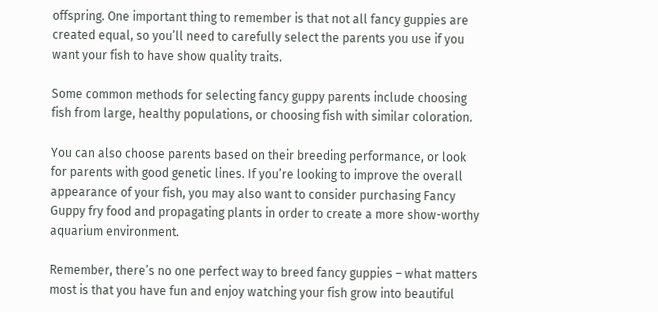offspring. One important thing to remember is that not all fancy guppies are created equal, so you’ll need to carefully select the parents you use if you want your fish to have show quality traits.

Some common methods for selecting fancy guppy parents include choosing fish from large, healthy populations, or choosing fish with similar coloration.

You can also choose parents based on their breeding performance, or look for parents with good genetic lines. If you’re looking to improve the overall appearance of your fish, you may also want to consider purchasing Fancy Guppy fry food and propagating plants in order to create a more show-worthy aquarium environment.

Remember, there’s no one perfect way to breed fancy guppies – what matters most is that you have fun and enjoy watching your fish grow into beautiful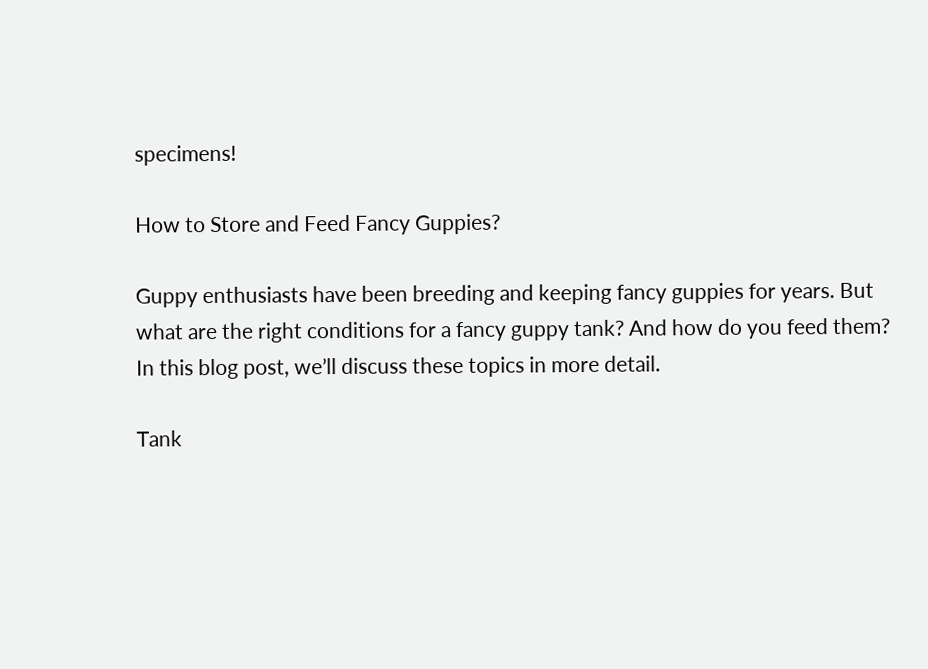specimens!

How to Store and Feed Fancy Guppies?

Guppy enthusiasts have been breeding and keeping fancy guppies for years. But what are the right conditions for a fancy guppy tank? And how do you feed them? In this blog post, we’ll discuss these topics in more detail.

Tank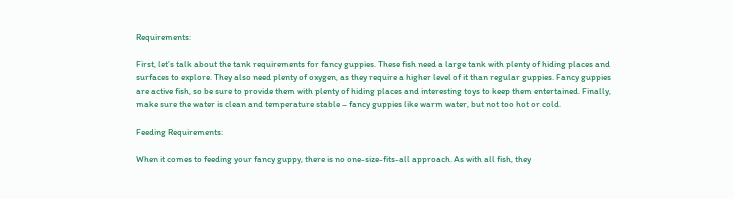Requirements:

First, let’s talk about the tank requirements for fancy guppies. These fish need a large tank with plenty of hiding places and surfaces to explore. They also need plenty of oxygen, as they require a higher level of it than regular guppies. Fancy guppies are active fish, so be sure to provide them with plenty of hiding places and interesting toys to keep them entertained. Finally, make sure the water is clean and temperature stable – fancy guppies like warm water, but not too hot or cold.

Feeding Requirements:

When it comes to feeding your fancy guppy, there is no one-size-fits-all approach. As with all fish, they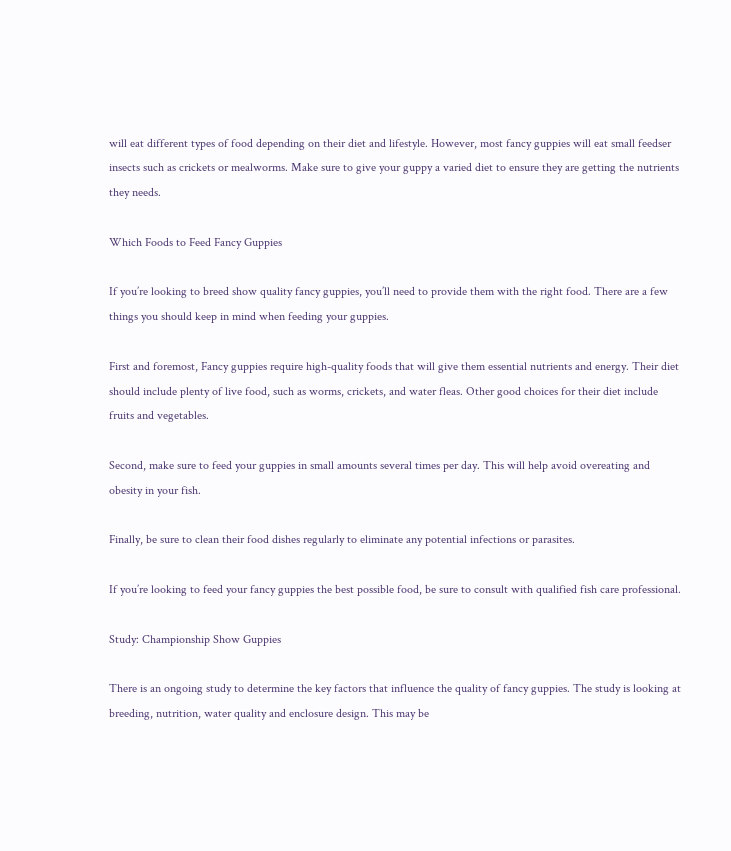will eat different types of food depending on their diet and lifestyle. However, most fancy guppies will eat small feedser insects such as crickets or mealworms. Make sure to give your guppy a varied diet to ensure they are getting the nutrients they needs.

Which Foods to Feed Fancy Guppies

If you’re looking to breed show quality fancy guppies, you’ll need to provide them with the right food. There are a few things you should keep in mind when feeding your guppies.

First and foremost, Fancy guppies require high-quality foods that will give them essential nutrients and energy. Their diet should include plenty of live food, such as worms, crickets, and water fleas. Other good choices for their diet include fruits and vegetables.

Second, make sure to feed your guppies in small amounts several times per day. This will help avoid overeating and obesity in your fish.

Finally, be sure to clean their food dishes regularly to eliminate any potential infections or parasites.

If you’re looking to feed your fancy guppies the best possible food, be sure to consult with qualified fish care professional.

Study: Championship Show Guppies

There is an ongoing study to determine the key factors that influence the quality of fancy guppies. The study is looking at breeding, nutrition, water quality and enclosure design. This may be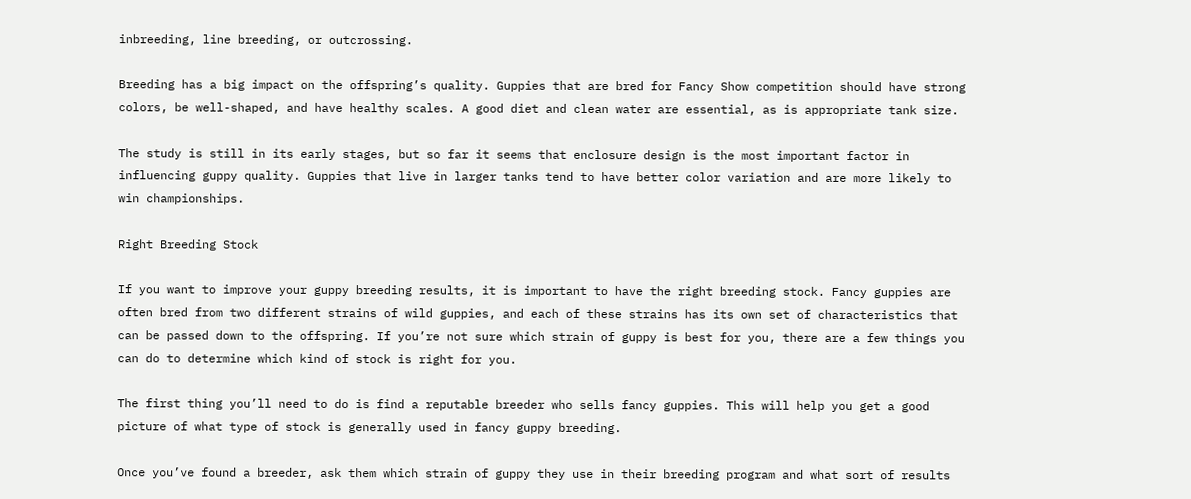inbreeding, line breeding, or outcrossing.

Breeding has a big impact on the offspring’s quality. Guppies that are bred for Fancy Show competition should have strong colors, be well-shaped, and have healthy scales. A good diet and clean water are essential, as is appropriate tank size.

The study is still in its early stages, but so far it seems that enclosure design is the most important factor in influencing guppy quality. Guppies that live in larger tanks tend to have better color variation and are more likely to win championships.

Right Breeding Stock

If you want to improve your guppy breeding results, it is important to have the right breeding stock. Fancy guppies are often bred from two different strains of wild guppies, and each of these strains has its own set of characteristics that can be passed down to the offspring. If you’re not sure which strain of guppy is best for you, there are a few things you can do to determine which kind of stock is right for you.

The first thing you’ll need to do is find a reputable breeder who sells fancy guppies. This will help you get a good picture of what type of stock is generally used in fancy guppy breeding.

Once you’ve found a breeder, ask them which strain of guppy they use in their breeding program and what sort of results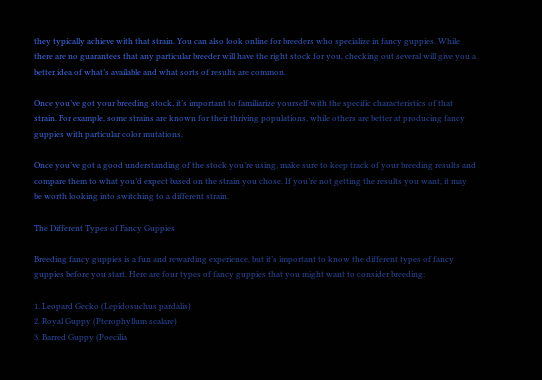they typically achieve with that strain. You can also look online for breeders who specialize in fancy guppies. While there are no guarantees that any particular breeder will have the right stock for you, checking out several will give you a better idea of what’s available and what sorts of results are common.

Once you’ve got your breeding stock, it’s important to familiarize yourself with the specific characteristics of that strain. For example, some strains are known for their thriving populations, while others are better at producing fancy guppies with particular color mutations.

Once you’ve got a good understanding of the stock you’re using, make sure to keep track of your breeding results and compare them to what you’d expect based on the strain you chose. If you’re not getting the results you want, it may be worth looking into switching to a different strain.

The Different Types of Fancy Guppies

Breeding fancy guppies is a fun and rewarding experience, but it’s important to know the different types of fancy guppies before you start. Here are four types of fancy guppies that you might want to consider breeding:

1. Leopard Gecko (Lepidosuchus pardalis)
2. Royal Guppy (Pterophyllum scalare)
3. Barred Guppy (Poecilia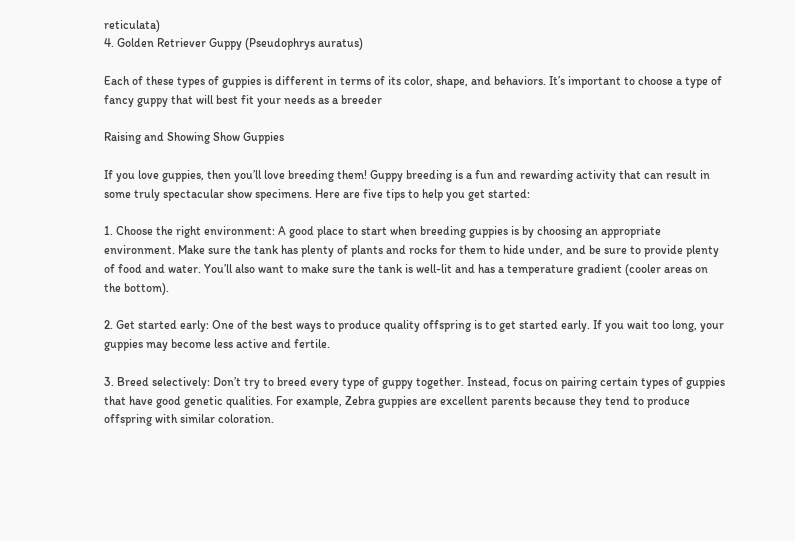reticulata)
4. Golden Retriever Guppy (Pseudophrys auratus)

Each of these types of guppies is different in terms of its color, shape, and behaviors. It’s important to choose a type of fancy guppy that will best fit your needs as a breeder

Raising and Showing Show Guppies

If you love guppies, then you’ll love breeding them! Guppy breeding is a fun and rewarding activity that can result in some truly spectacular show specimens. Here are five tips to help you get started:

1. Choose the right environment: A good place to start when breeding guppies is by choosing an appropriate environment. Make sure the tank has plenty of plants and rocks for them to hide under, and be sure to provide plenty of food and water. You’ll also want to make sure the tank is well-lit and has a temperature gradient (cooler areas on the bottom).

2. Get started early: One of the best ways to produce quality offspring is to get started early. If you wait too long, your guppies may become less active and fertile.

3. Breed selectively: Don’t try to breed every type of guppy together. Instead, focus on pairing certain types of guppies that have good genetic qualities. For example, Zebra guppies are excellent parents because they tend to produce offspring with similar coloration.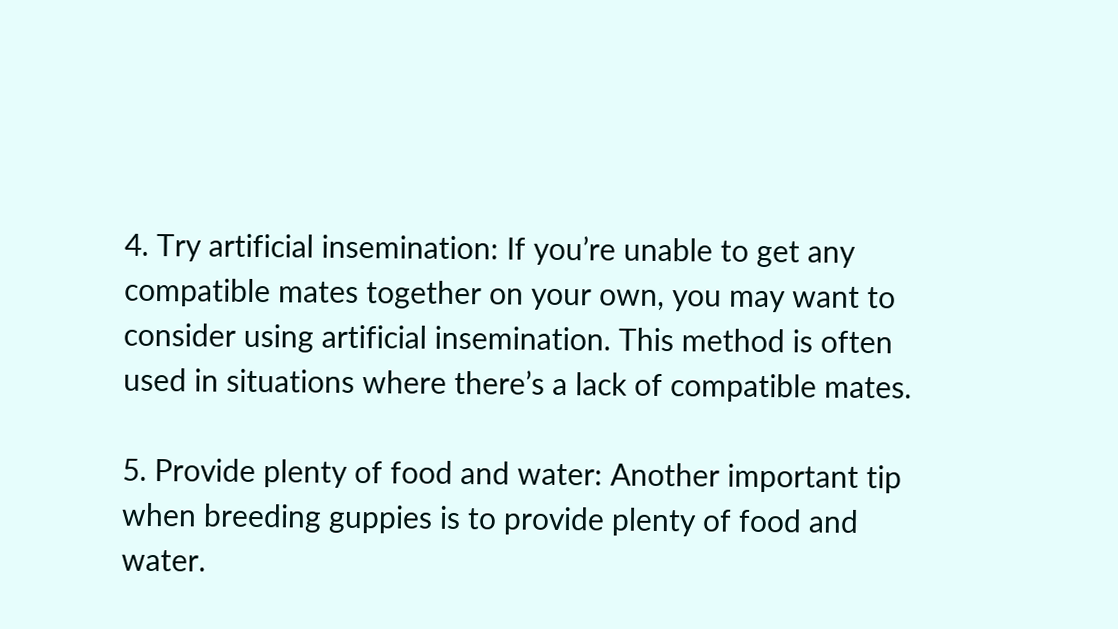4. Try artificial insemination: If you’re unable to get any compatible mates together on your own, you may want to consider using artificial insemination. This method is often used in situations where there’s a lack of compatible mates.

5. Provide plenty of food and water: Another important tip when breeding guppies is to provide plenty of food and water.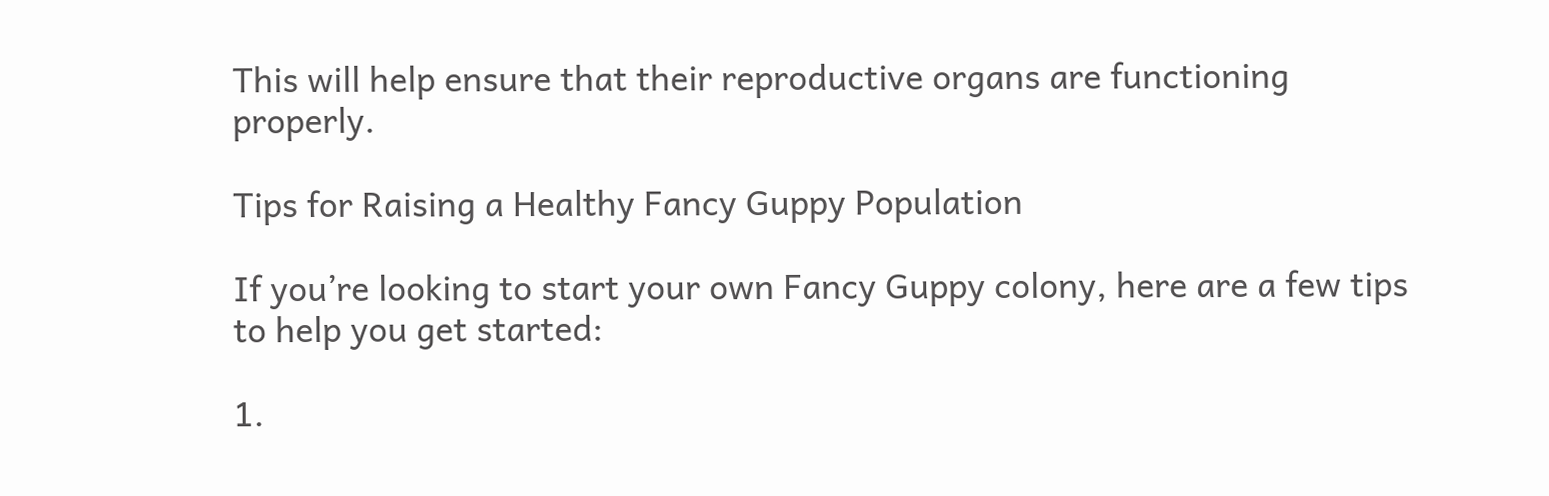This will help ensure that their reproductive organs are functioning properly.

Tips for Raising a Healthy Fancy Guppy Population

If you’re looking to start your own Fancy Guppy colony, here are a few tips to help you get started:

1.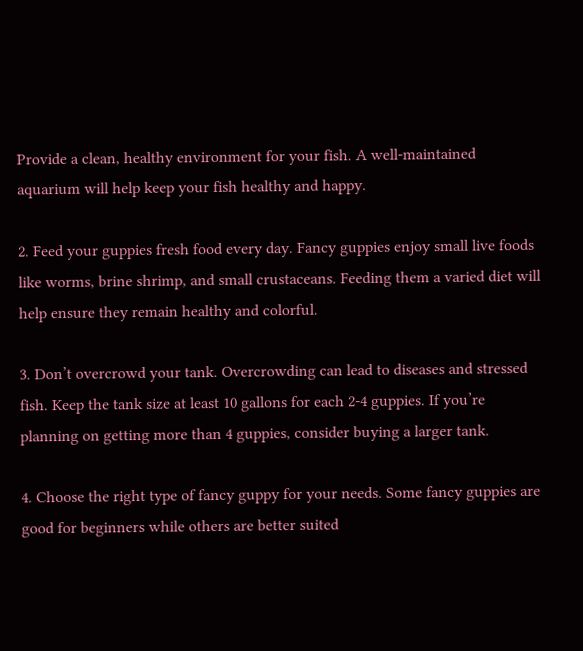Provide a clean, healthy environment for your fish. A well-maintained aquarium will help keep your fish healthy and happy.

2. Feed your guppies fresh food every day. Fancy guppies enjoy small live foods like worms, brine shrimp, and small crustaceans. Feeding them a varied diet will help ensure they remain healthy and colorful.

3. Don’t overcrowd your tank. Overcrowding can lead to diseases and stressed fish. Keep the tank size at least 10 gallons for each 2-4 guppies. If you’re planning on getting more than 4 guppies, consider buying a larger tank.

4. Choose the right type of fancy guppy for your needs. Some fancy guppies are good for beginners while others are better suited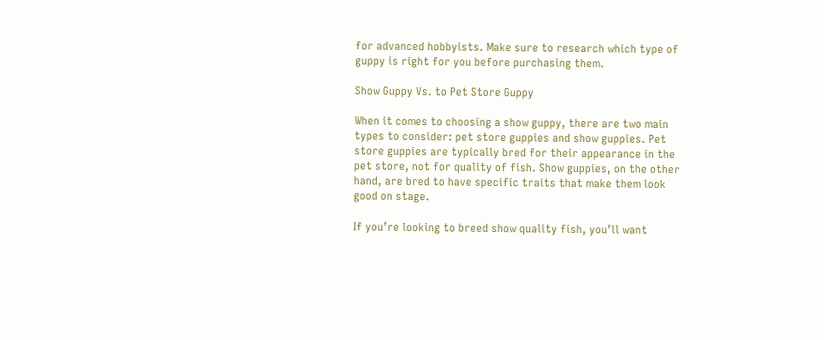for advanced hobbyists. Make sure to research which type of guppy is right for you before purchasing them.

Show Guppy Vs. to Pet Store Guppy

When it comes to choosing a show guppy, there are two main types to consider: pet store guppies and show guppies. Pet store guppies are typically bred for their appearance in the pet store, not for quality of fish. Show guppies, on the other hand, are bred to have specific traits that make them look good on stage.

If you’re looking to breed show quality fish, you’ll want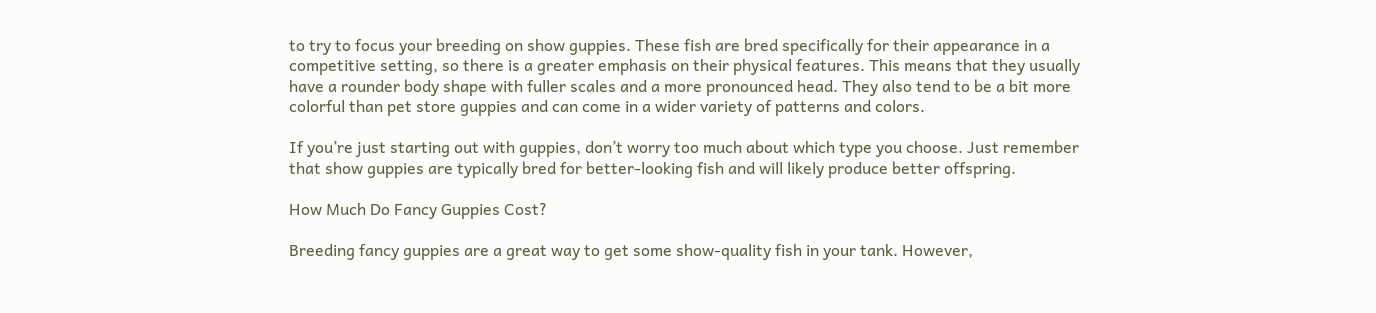to try to focus your breeding on show guppies. These fish are bred specifically for their appearance in a competitive setting, so there is a greater emphasis on their physical features. This means that they usually have a rounder body shape with fuller scales and a more pronounced head. They also tend to be a bit more colorful than pet store guppies and can come in a wider variety of patterns and colors.

If you’re just starting out with guppies, don’t worry too much about which type you choose. Just remember that show guppies are typically bred for better-looking fish and will likely produce better offspring.

How Much Do Fancy Guppies Cost?

Breeding fancy guppies are a great way to get some show-quality fish in your tank. However,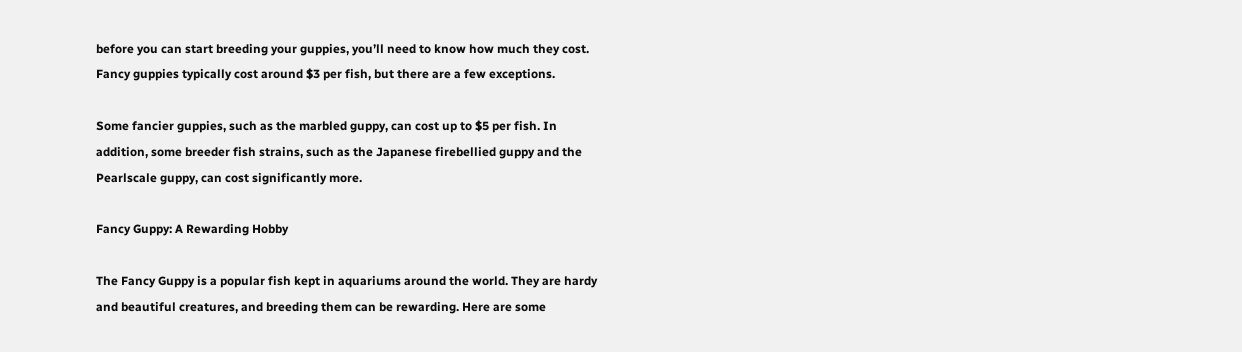before you can start breeding your guppies, you’ll need to know how much they cost. Fancy guppies typically cost around $3 per fish, but there are a few exceptions.

Some fancier guppies, such as the marbled guppy, can cost up to $5 per fish. In addition, some breeder fish strains, such as the Japanese firebellied guppy and the Pearlscale guppy, can cost significantly more.

Fancy Guppy: A Rewarding Hobby

The Fancy Guppy is a popular fish kept in aquariums around the world. They are hardy and beautiful creatures, and breeding them can be rewarding. Here are some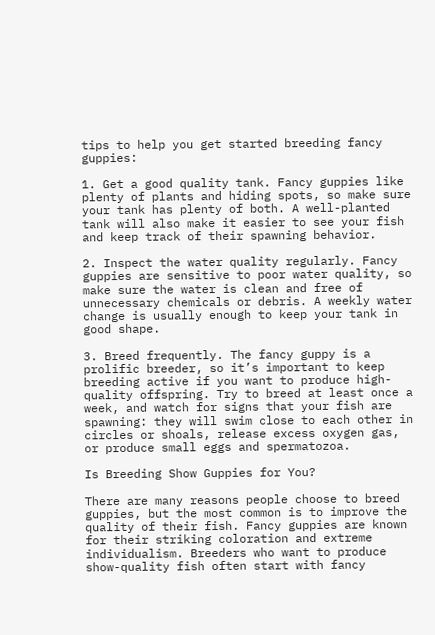tips to help you get started breeding fancy guppies:

1. Get a good quality tank. Fancy guppies like plenty of plants and hiding spots, so make sure your tank has plenty of both. A well-planted tank will also make it easier to see your fish and keep track of their spawning behavior.

2. Inspect the water quality regularly. Fancy guppies are sensitive to poor water quality, so make sure the water is clean and free of unnecessary chemicals or debris. A weekly water change is usually enough to keep your tank in good shape.

3. Breed frequently. The fancy guppy is a prolific breeder, so it’s important to keep breeding active if you want to produce high-quality offspring. Try to breed at least once a week, and watch for signs that your fish are spawning: they will swim close to each other in circles or shoals, release excess oxygen gas, or produce small eggs and spermatozoa.

Is Breeding Show Guppies for You?

There are many reasons people choose to breed guppies, but the most common is to improve the quality of their fish. Fancy guppies are known for their striking coloration and extreme individualism. Breeders who want to produce show-quality fish often start with fancy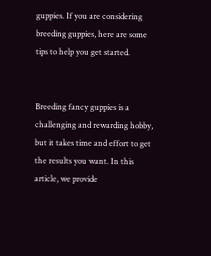guppies. If you are considering breeding guppies, here are some tips to help you get started.


Breeding fancy guppies is a challenging and rewarding hobby, but it takes time and effort to get the results you want. In this article, we provide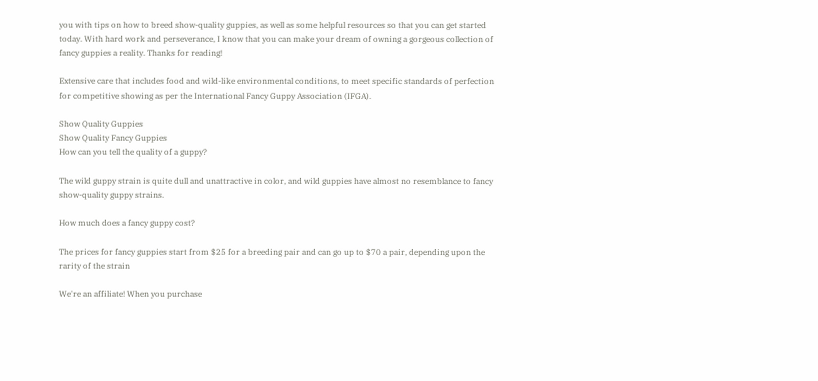you with tips on how to breed show-quality guppies, as well as some helpful resources so that you can get started today. With hard work and perseverance, I know that you can make your dream of owning a gorgeous collection of fancy guppies a reality. Thanks for reading!

Extensive care that includes food and wild-like environmental conditions, to meet specific standards of perfection for competitive showing as per the International Fancy Guppy Association (IFGA).

Show Quality Guppies
Show Quality Fancy Guppies
How can you tell the quality of a guppy?

The wild guppy strain is quite dull and unattractive in color, and wild guppies have almost no resemblance to fancy show-quality guppy strains.

How much does a fancy guppy cost?

The prices for fancy guppies start from $25 for a breeding pair and can go up to $70 a pair, depending upon the rarity of the strain

We're an affiliate! When you purchase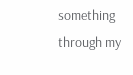something through my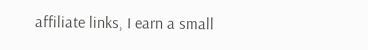affiliate links, I earn a small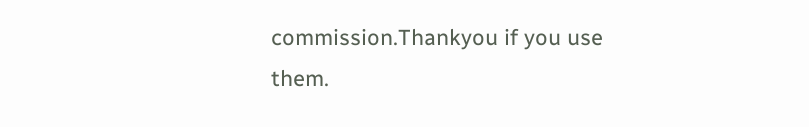commission.Thankyou if you use them.